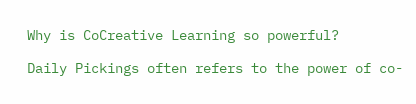Why is CoCreative Learning so powerful?

Daily Pickings often refers to the power of co-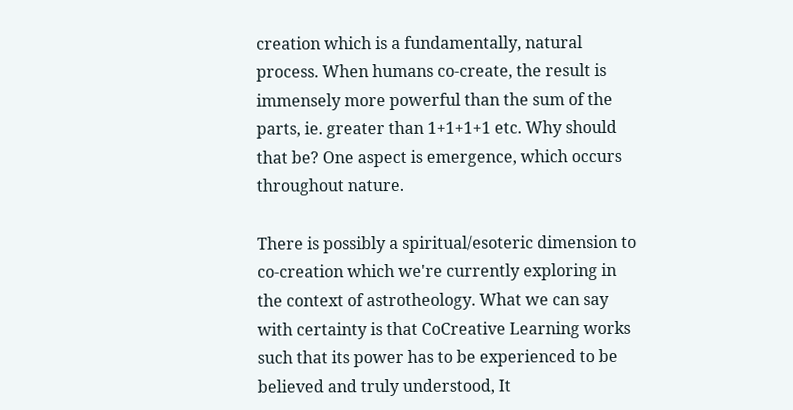creation which is a fundamentally, natural process. When humans co-create, the result is immensely more powerful than the sum of the parts, ie. greater than 1+1+1+1 etc. Why should that be? One aspect is emergence, which occurs throughout nature.

There is possibly a spiritual/esoteric dimension to co-creation which we're currently exploring in the context of astrotheology. What we can say with certainty is that CoCreative Learning works such that its power has to be experienced to be believed and truly understood, It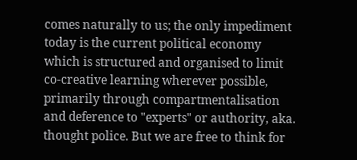comes naturally to us; the only impediment today is the current political economy which is structured and organised to limit co-creative learning wherever possible, primarily through compartmentalisation and deference to "experts" or authority, aka. thought police. But we are free to think for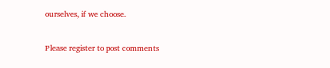ourselves, if we choose.

Please register to post comments